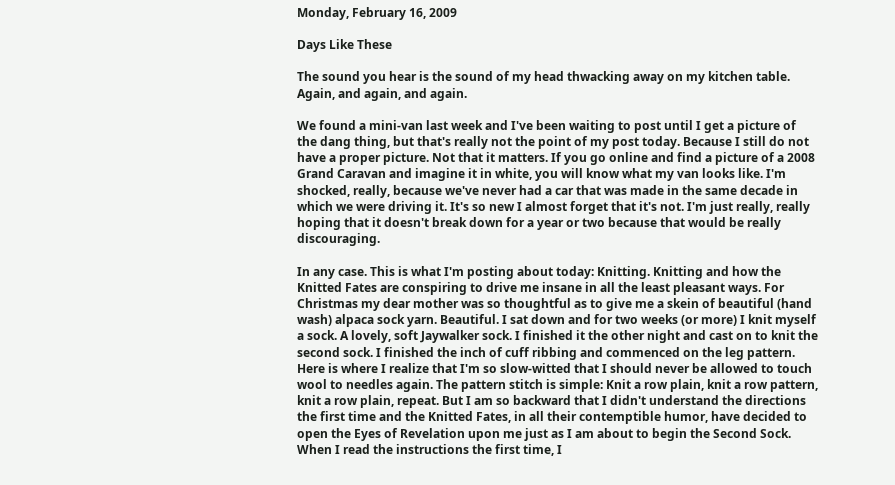Monday, February 16, 2009

Days Like These

The sound you hear is the sound of my head thwacking away on my kitchen table. Again, and again, and again.

We found a mini-van last week and I've been waiting to post until I get a picture of the dang thing, but that's really not the point of my post today. Because I still do not have a proper picture. Not that it matters. If you go online and find a picture of a 2008 Grand Caravan and imagine it in white, you will know what my van looks like. I'm shocked, really, because we've never had a car that was made in the same decade in which we were driving it. It's so new I almost forget that it's not. I'm just really, really hoping that it doesn't break down for a year or two because that would be really discouraging.

In any case. This is what I'm posting about today: Knitting. Knitting and how the Knitted Fates are conspiring to drive me insane in all the least pleasant ways. For Christmas my dear mother was so thoughtful as to give me a skein of beautiful (hand wash) alpaca sock yarn. Beautiful. I sat down and for two weeks (or more) I knit myself a sock. A lovely, soft Jaywalker sock. I finished it the other night and cast on to knit the second sock. I finished the inch of cuff ribbing and commenced on the leg pattern. Here is where I realize that I'm so slow-witted that I should never be allowed to touch wool to needles again. The pattern stitch is simple: Knit a row plain, knit a row pattern, knit a row plain, repeat. But I am so backward that I didn't understand the directions the first time and the Knitted Fates, in all their contemptible humor, have decided to open the Eyes of Revelation upon me just as I am about to begin the Second Sock. When I read the instructions the first time, I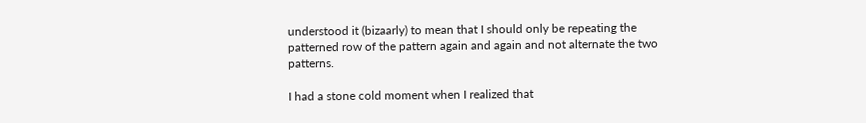understood it (bizaarly) to mean that I should only be repeating the patterned row of the pattern again and again and not alternate the two patterns.

I had a stone cold moment when I realized that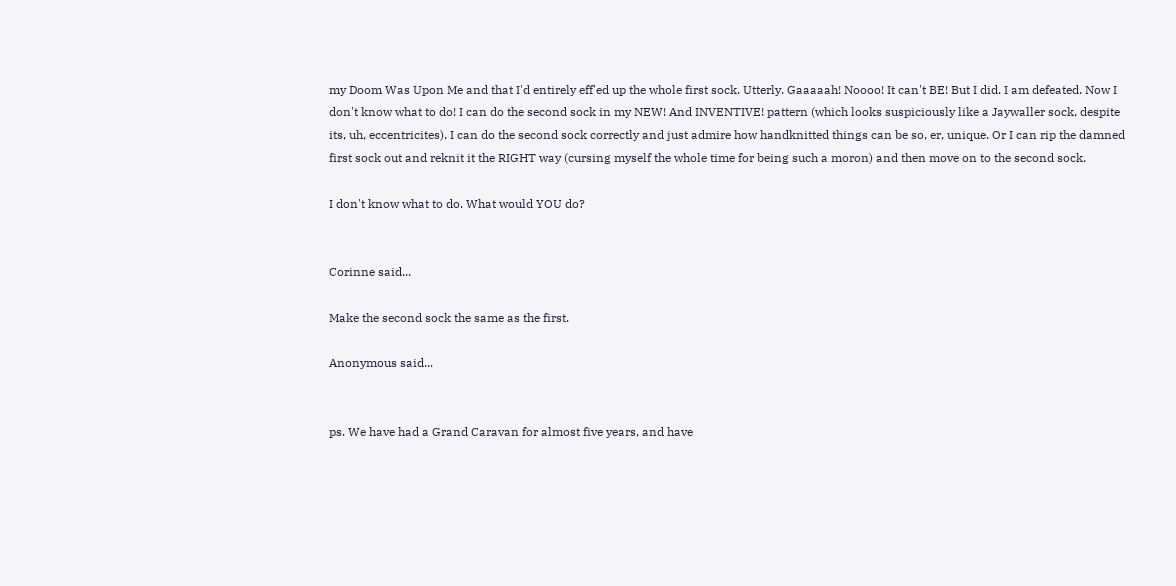my Doom Was Upon Me and that I'd entirely eff'ed up the whole first sock. Utterly. Gaaaaah! Noooo! It can't BE! But I did. I am defeated. Now I don't know what to do! I can do the second sock in my NEW! And INVENTIVE! pattern (which looks suspiciously like a Jaywaller sock, despite its, uh, eccentricites). I can do the second sock correctly and just admire how handknitted things can be so, er, unique. Or I can rip the damned first sock out and reknit it the RIGHT way (cursing myself the whole time for being such a moron) and then move on to the second sock.

I don't know what to do. What would YOU do?


Corinne said...

Make the second sock the same as the first.

Anonymous said...


ps. We have had a Grand Caravan for almost five years, and have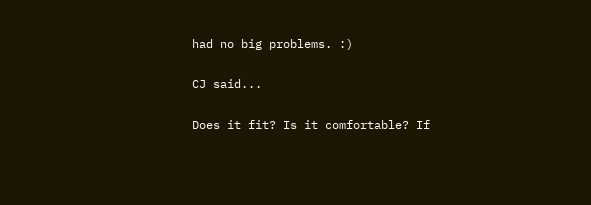had no big problems. :)

CJ said...

Does it fit? Is it comfortable? If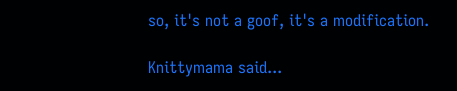so, it's not a goof, it's a modification.

Knittymama said...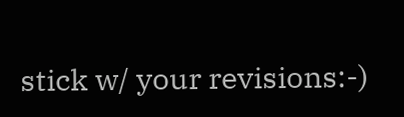stick w/ your revisions:-)